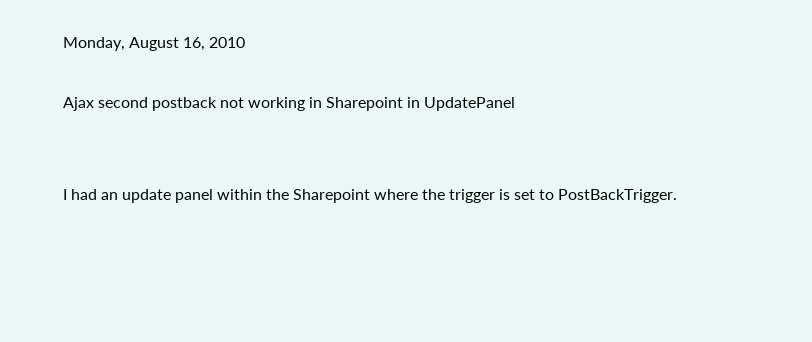Monday, August 16, 2010

Ajax second postback not working in Sharepoint in UpdatePanel


I had an update panel within the Sharepoint where the trigger is set to PostBackTrigger.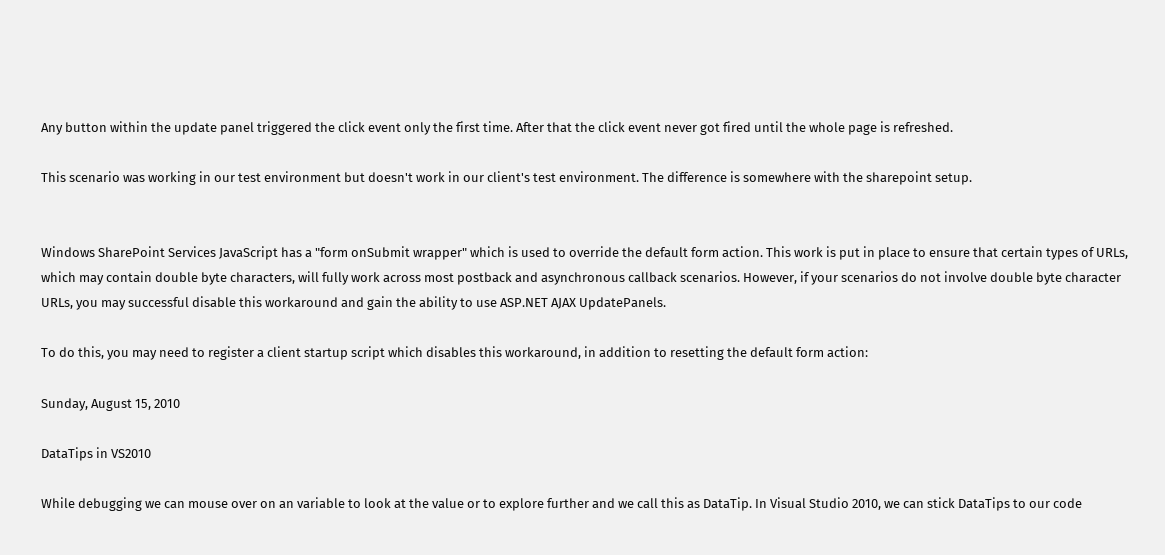Any button within the update panel triggered the click event only the first time. After that the click event never got fired until the whole page is refreshed.

This scenario was working in our test environment but doesn't work in our client's test environment. The difference is somewhere with the sharepoint setup.


Windows SharePoint Services JavaScript has a "form onSubmit wrapper" which is used to override the default form action. This work is put in place to ensure that certain types of URLs, which may contain double byte characters, will fully work across most postback and asynchronous callback scenarios. However, if your scenarios do not involve double byte character URLs, you may successful disable this workaround and gain the ability to use ASP.NET AJAX UpdatePanels.

To do this, you may need to register a client startup script which disables this workaround, in addition to resetting the default form action:

Sunday, August 15, 2010

DataTips in VS2010

While debugging we can mouse over on an variable to look at the value or to explore further and we call this as DataTip. In Visual Studio 2010, we can stick DataTips to our code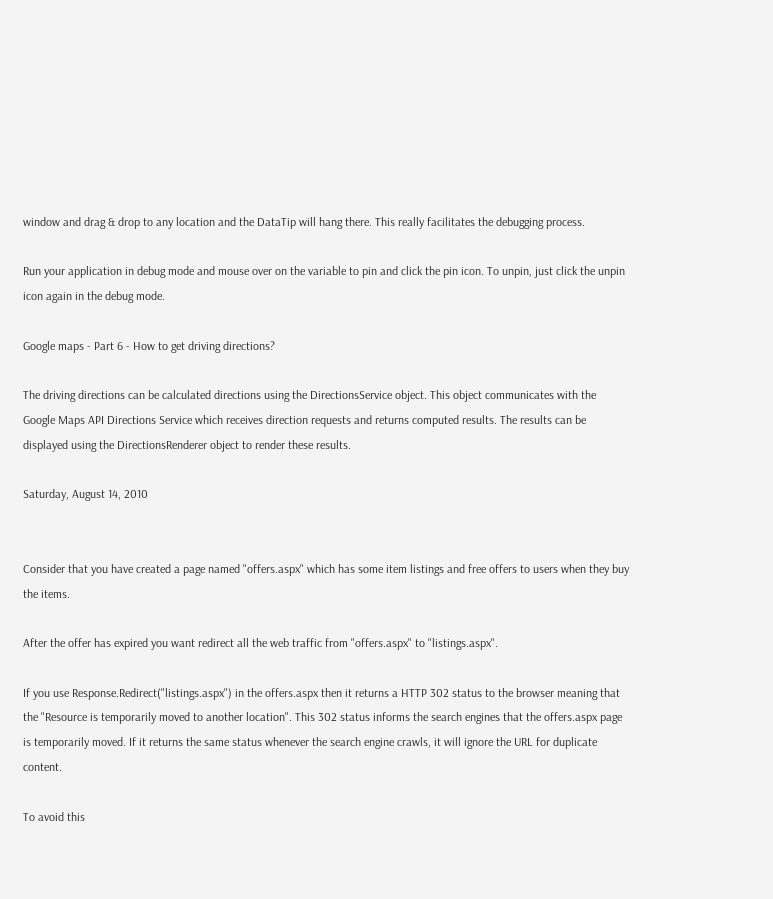window and drag & drop to any location and the DataTip will hang there. This really facilitates the debugging process.

Run your application in debug mode and mouse over on the variable to pin and click the pin icon. To unpin, just click the unpin icon again in the debug mode.

Google maps - Part 6 - How to get driving directions?

The driving directions can be calculated directions using the DirectionsService object. This object communicates with the Google Maps API Directions Service which receives direction requests and returns computed results. The results can be displayed using the DirectionsRenderer object to render these results.

Saturday, August 14, 2010


Consider that you have created a page named "offers.aspx" which has some item listings and free offers to users when they buy the items.

After the offer has expired you want redirect all the web traffic from "offers.aspx" to "listings.aspx".

If you use Response.Redirect("listings.aspx") in the offers.aspx then it returns a HTTP 302 status to the browser meaning that the "Resource is temporarily moved to another location". This 302 status informs the search engines that the offers.aspx page is temporarily moved. If it returns the same status whenever the search engine crawls, it will ignore the URL for duplicate content.

To avoid this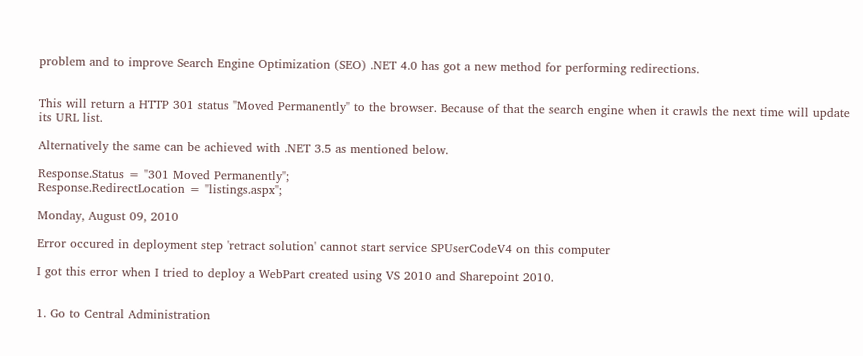problem and to improve Search Engine Optimization (SEO) .NET 4.0 has got a new method for performing redirections.


This will return a HTTP 301 status "Moved Permanently" to the browser. Because of that the search engine when it crawls the next time will update its URL list.

Alternatively the same can be achieved with .NET 3.5 as mentioned below.

Response.Status = "301 Moved Permanently";
Response.RedirectLocation = "listings.aspx";

Monday, August 09, 2010

Error occured in deployment step 'retract solution' cannot start service SPUserCodeV4 on this computer

I got this error when I tried to deploy a WebPart created using VS 2010 and Sharepoint 2010.


1. Go to Central Administration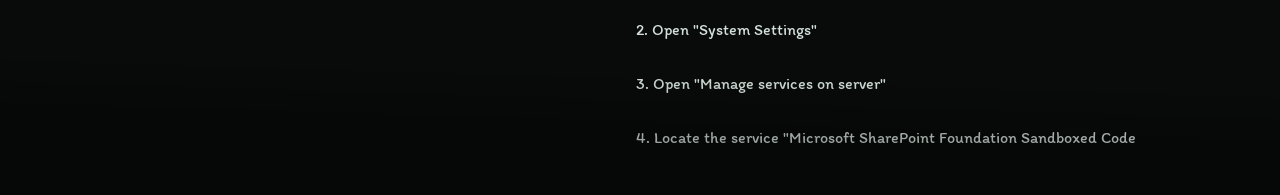2. Open "System Settings"

3. Open "Manage services on server"

4. Locate the service "Microsoft SharePoint Foundation Sandboxed Code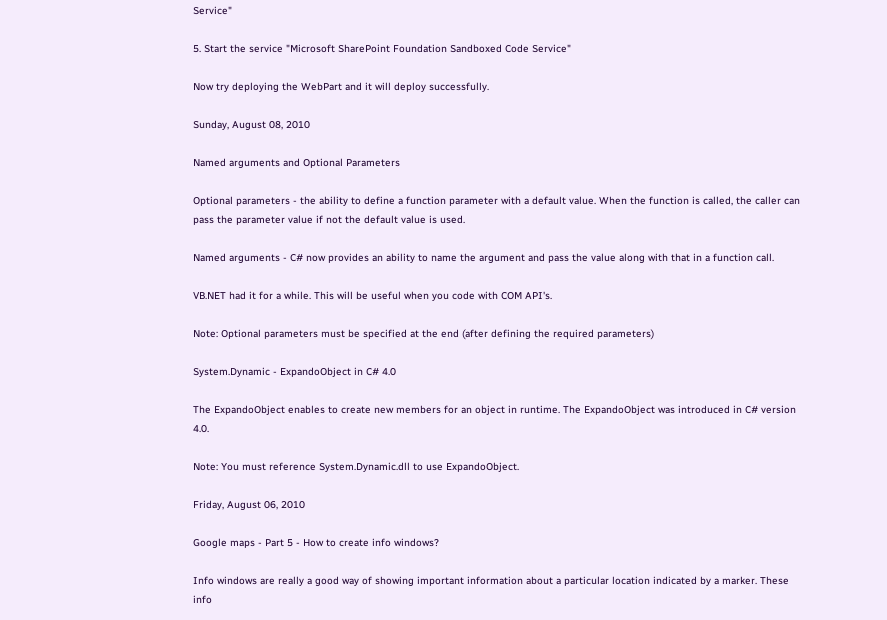Service"

5. Start the service "Microsoft SharePoint Foundation Sandboxed Code Service"

Now try deploying the WebPart and it will deploy successfully.

Sunday, August 08, 2010

Named arguments and Optional Parameters

Optional parameters - the ability to define a function parameter with a default value. When the function is called, the caller can pass the parameter value if not the default value is used.

Named arguments - C# now provides an ability to name the argument and pass the value along with that in a function call.

VB.NET had it for a while. This will be useful when you code with COM API's.

Note: Optional parameters must be specified at the end (after defining the required parameters)

System.Dynamic - ExpandoObject in C# 4.0

The ExpandoObject enables to create new members for an object in runtime. The ExpandoObject was introduced in C# version 4.0.

Note: You must reference System.Dynamic.dll to use ExpandoObject.

Friday, August 06, 2010

Google maps - Part 5 - How to create info windows?

Info windows are really a good way of showing important information about a particular location indicated by a marker. These info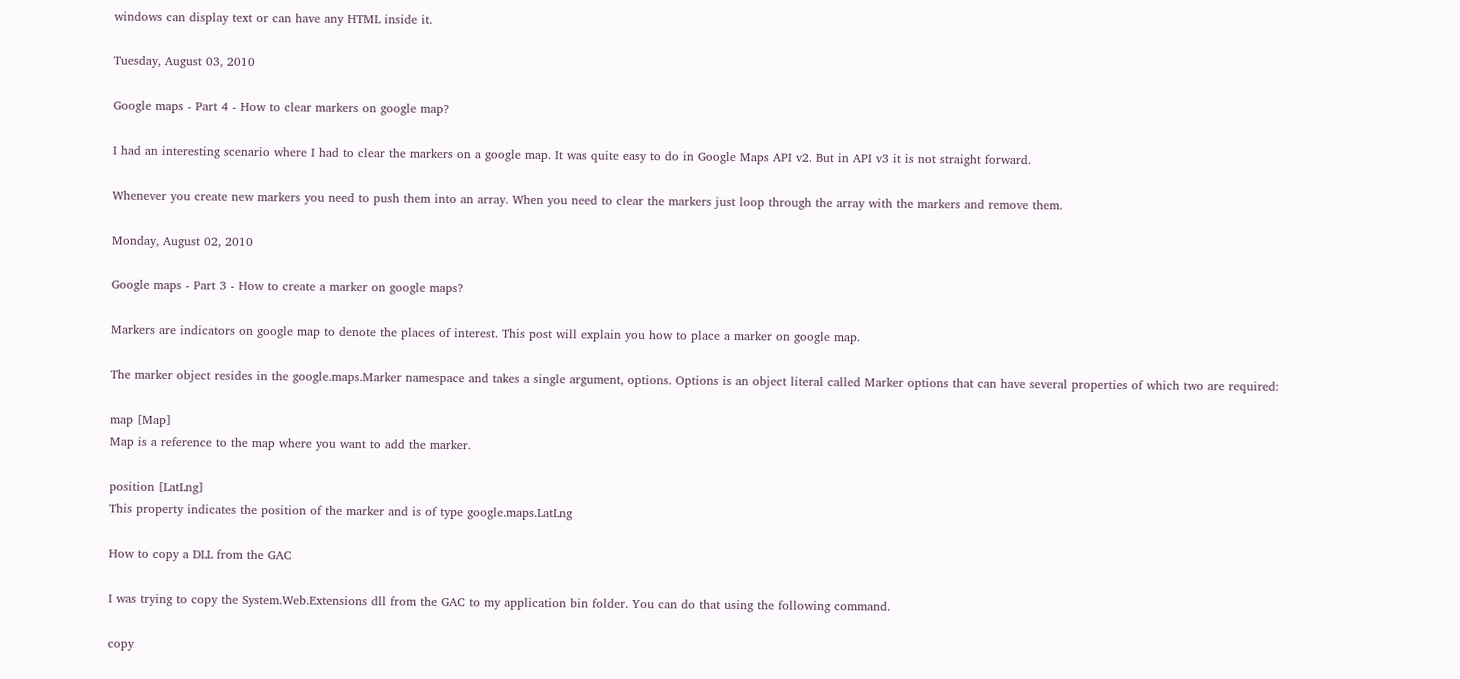windows can display text or can have any HTML inside it.

Tuesday, August 03, 2010

Google maps - Part 4 - How to clear markers on google map?

I had an interesting scenario where I had to clear the markers on a google map. It was quite easy to do in Google Maps API v2. But in API v3 it is not straight forward.

Whenever you create new markers you need to push them into an array. When you need to clear the markers just loop through the array with the markers and remove them.

Monday, August 02, 2010

Google maps - Part 3 - How to create a marker on google maps?

Markers are indicators on google map to denote the places of interest. This post will explain you how to place a marker on google map.

The marker object resides in the google.maps.Marker namespace and takes a single argument, options. Options is an object literal called Marker options that can have several properties of which two are required:

map [Map]
Map is a reference to the map where you want to add the marker.

position [LatLng]
This property indicates the position of the marker and is of type google.maps.LatLng

How to copy a DLL from the GAC

I was trying to copy the System.Web.Extensions dll from the GAC to my application bin folder. You can do that using the following command.

copy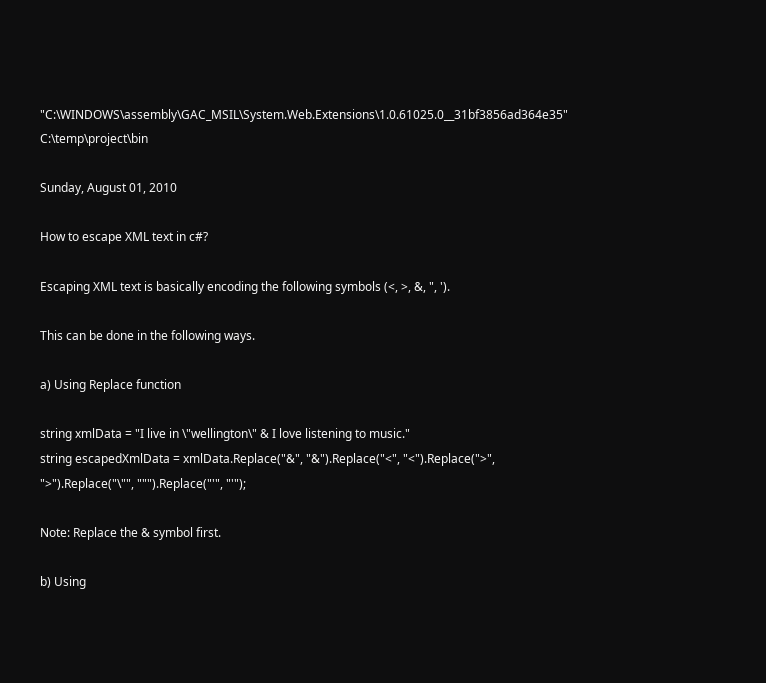"C:\WINDOWS\assembly\GAC_MSIL\System.Web.Extensions\1.0.61025.0__31bf3856ad364e35" C:\temp\project\bin

Sunday, August 01, 2010

How to escape XML text in c#?

Escaping XML text is basically encoding the following symbols (<, >, &, ", ').

This can be done in the following ways.

a) Using Replace function

string xmlData = "I live in \"wellington\" & I love listening to music."
string escapedXmlData = xmlData.Replace("&", "&").Replace("<", "<").Replace(">", ">").Replace("\"", """).Replace("'", "'");

Note: Replace the & symbol first.

b) Using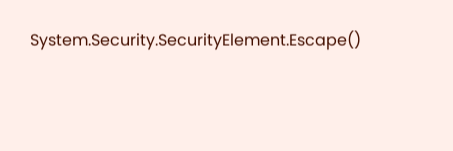System.Security.SecurityElement.Escape()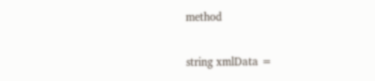method

string xmlData =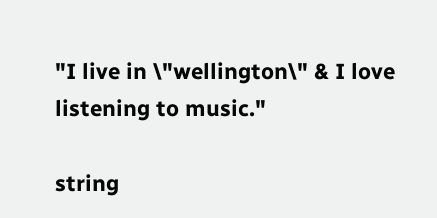"I live in \"wellington\" & I love listening to music."

string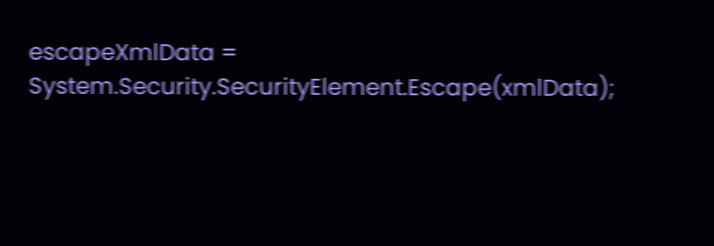escapeXmlData = System.Security.SecurityElement.Escape(xmlData);